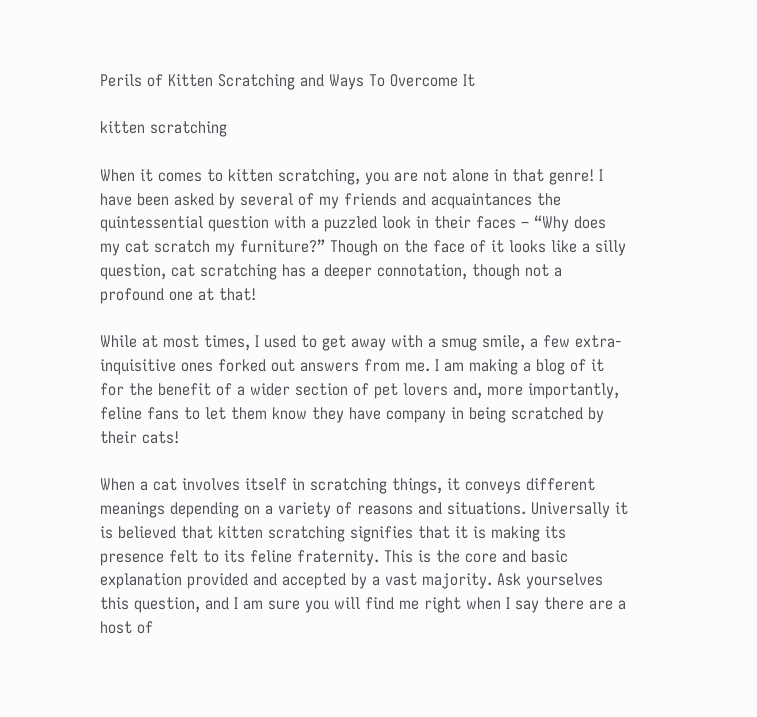Perils of Kitten Scratching and Ways To Overcome It

kitten scratching

When it comes to kitten scratching, you are not alone in that genre! I have been asked by several of my friends and acquaintances the quintessential question with a puzzled look in their faces – “Why does my cat scratch my furniture?” Though on the face of it looks like a silly question, cat scratching has a deeper connotation, though not a profound one at that!

While at most times, I used to get away with a smug smile, a few extra-inquisitive ones forked out answers from me. I am making a blog of it for the benefit of a wider section of pet lovers and, more importantly, feline fans to let them know they have company in being scratched by their cats!

When a cat involves itself in scratching things, it conveys different meanings depending on a variety of reasons and situations. Universally it is believed that kitten scratching signifies that it is making its presence felt to its feline fraternity. This is the core and basic explanation provided and accepted by a vast majority. Ask yourselves this question, and I am sure you will find me right when I say there are a host of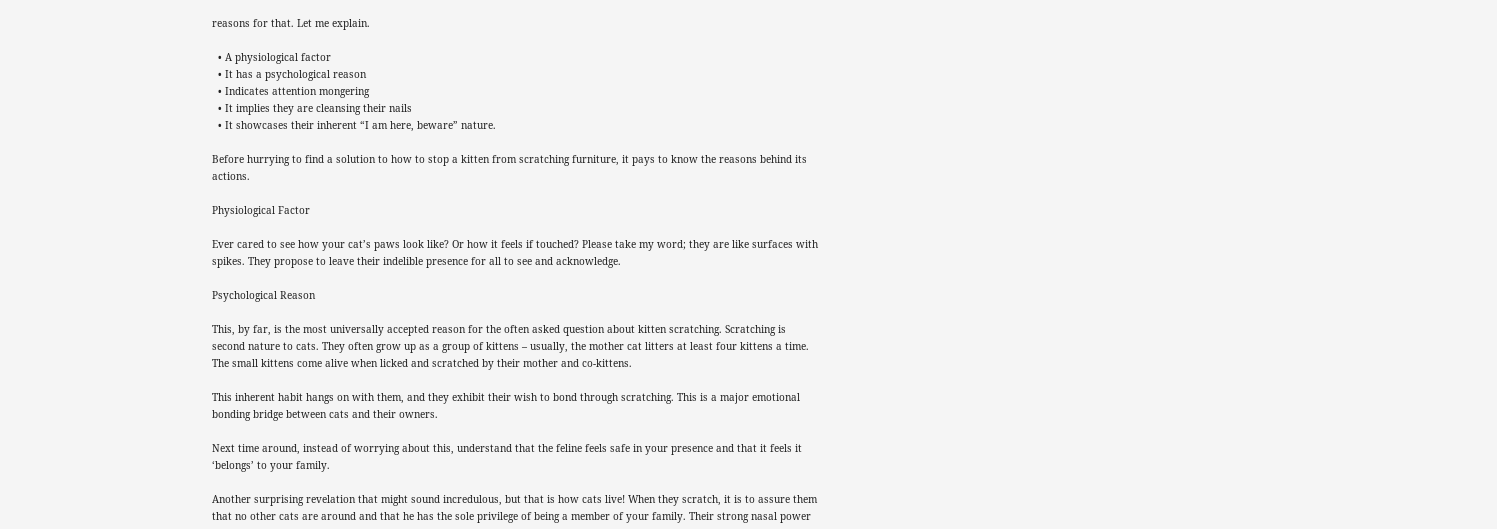reasons for that. Let me explain.

  • A physiological factor
  • It has a psychological reason
  • Indicates attention mongering
  • It implies they are cleansing their nails
  • It showcases their inherent “I am here, beware” nature.

Before hurrying to find a solution to how to stop a kitten from scratching furniture, it pays to know the reasons behind its actions.

Physiological Factor

Ever cared to see how your cat’s paws look like? Or how it feels if touched? Please take my word; they are like surfaces with spikes. They propose to leave their indelible presence for all to see and acknowledge.

Psychological Reason

This, by far, is the most universally accepted reason for the often asked question about kitten scratching. Scratching is second nature to cats. They often grow up as a group of kittens – usually, the mother cat litters at least four kittens a time. The small kittens come alive when licked and scratched by their mother and co-kittens.

This inherent habit hangs on with them, and they exhibit their wish to bond through scratching. This is a major emotional bonding bridge between cats and their owners.

Next time around, instead of worrying about this, understand that the feline feels safe in your presence and that it feels it ‘belongs’ to your family.

Another surprising revelation that might sound incredulous, but that is how cats live! When they scratch, it is to assure them that no other cats are around and that he has the sole privilege of being a member of your family. Their strong nasal power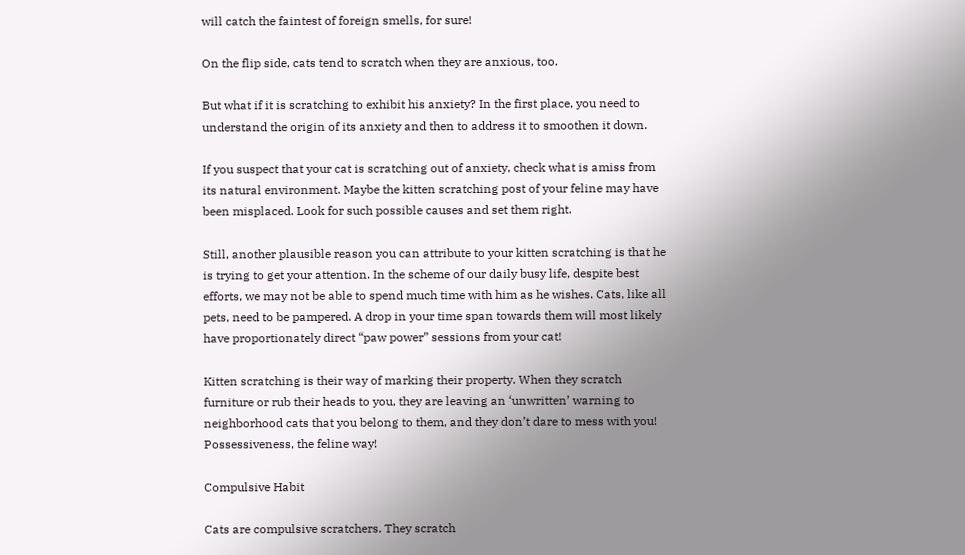will catch the faintest of foreign smells, for sure!

On the flip side, cats tend to scratch when they are anxious, too.

But what if it is scratching to exhibit his anxiety? In the first place, you need to understand the origin of its anxiety and then to address it to smoothen it down.

If you suspect that your cat is scratching out of anxiety, check what is amiss from its natural environment. Maybe the kitten scratching post of your feline may have been misplaced. Look for such possible causes and set them right.

Still, another plausible reason you can attribute to your kitten scratching is that he is trying to get your attention. In the scheme of our daily busy life, despite best efforts, we may not be able to spend much time with him as he wishes. Cats, like all pets, need to be pampered. A drop in your time span towards them will most likely have proportionately direct “paw power” sessions from your cat!

Kitten scratching is their way of marking their property. When they scratch furniture or rub their heads to you, they are leaving an ‘unwritten’ warning to neighborhood cats that you belong to them, and they don’t dare to mess with you! Possessiveness, the feline way!

Compulsive Habit

Cats are compulsive scratchers. They scratch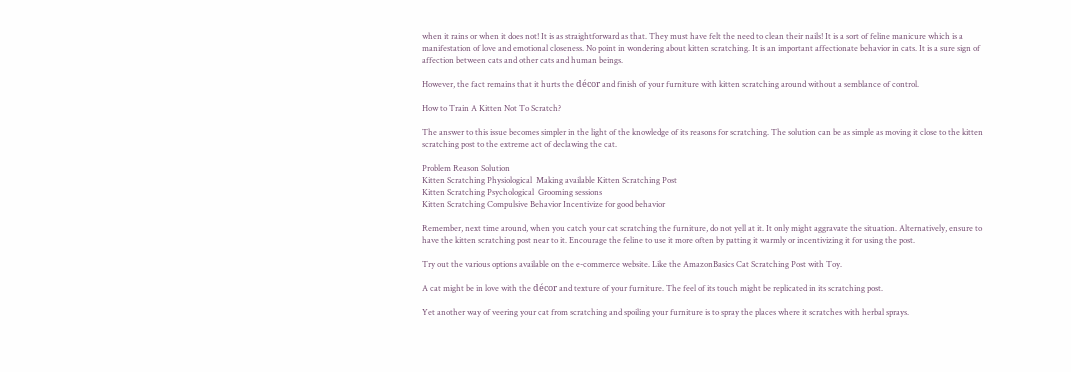when it rains or when it does not! It is as straightforward as that. They must have felt the need to clean their nails! It is a sort of feline manicure which is a manifestation of love and emotional closeness. No point in wondering about kitten scratching. It is an important affectionate behavior in cats. It is a sure sign of affection between cats and other cats and human beings.

However, the fact remains that it hurts the décor and finish of your furniture with kitten scratching around without a semblance of control.

How to Train A Kitten Not To Scratch?

The answer to this issue becomes simpler in the light of the knowledge of its reasons for scratching. The solution can be as simple as moving it close to the kitten scratching post to the extreme act of declawing the cat.

Problem Reason Solution
Kitten Scratching Physiological  Making available Kitten Scratching Post
Kitten Scratching Psychological  Grooming sessions
Kitten Scratching Compulsive Behavior Incentivize for good behavior

Remember, next time around, when you catch your cat scratching the furniture, do not yell at it. It only might aggravate the situation. Alternatively, ensure to have the kitten scratching post near to it. Encourage the feline to use it more often by patting it warmly or incentivizing it for using the post.

Try out the various options available on the e-commerce website. Like the AmazonBasics Cat Scratching Post with Toy.

A cat might be in love with the décor and texture of your furniture. The feel of its touch might be replicated in its scratching post.

Yet another way of veering your cat from scratching and spoiling your furniture is to spray the places where it scratches with herbal sprays.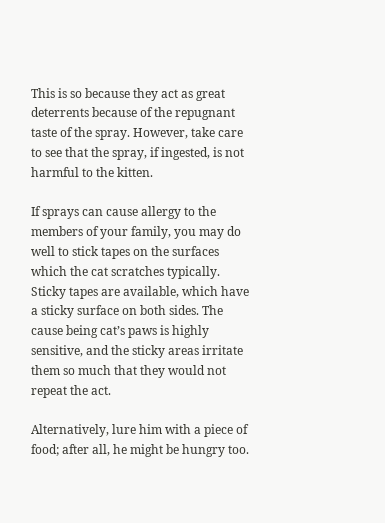This is so because they act as great deterrents because of the repugnant taste of the spray. However, take care to see that the spray, if ingested, is not harmful to the kitten.

If sprays can cause allergy to the members of your family, you may do well to stick tapes on the surfaces which the cat scratches typically. Sticky tapes are available, which have a sticky surface on both sides. The cause being cat’s paws is highly sensitive, and the sticky areas irritate them so much that they would not repeat the act.

Alternatively, lure him with a piece of food; after all, he might be hungry too.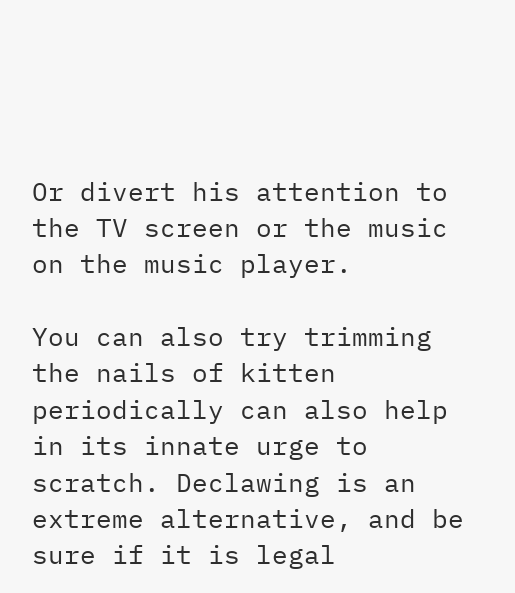Or divert his attention to the TV screen or the music on the music player.

You can also try trimming the nails of kitten periodically can also help in its innate urge to scratch. Declawing is an extreme alternative, and be sure if it is legal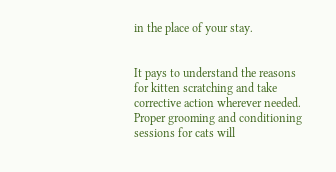in the place of your stay.


It pays to understand the reasons for kitten scratching and take corrective action wherever needed. Proper grooming and conditioning sessions for cats will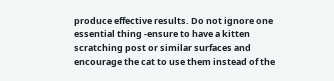produce effective results. Do not ignore one essential thing -ensure to have a kitten scratching post or similar surfaces and encourage the cat to use them instead of the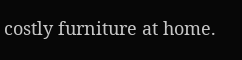costly furniture at home.